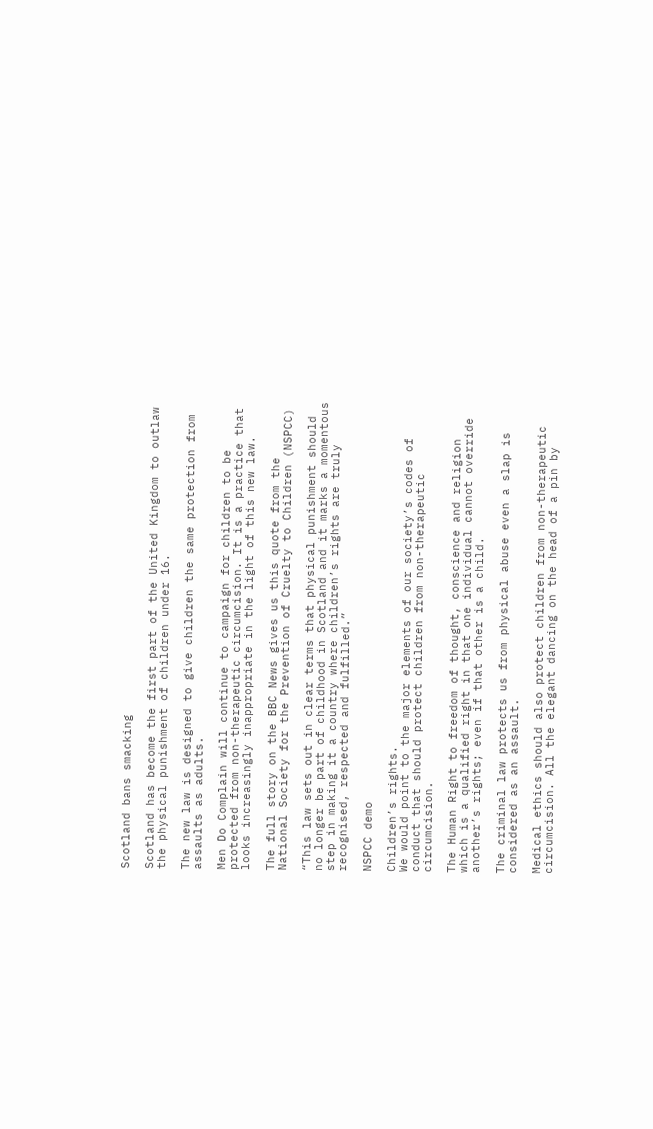Scotland bans smacking

Scotland has become the first part of the United Kingdom to outlaw the physical punishment of children under 16.

The new law is designed to give children the same protection from assaults as adults.

Men Do Complain will continue to campaign for children to be protected from non-therapeutic circumcision. It is a practice that looks increasingly inappropriate in the light of this new law.

The full story on the BBC News gives us this quote from the National Society for the Prevention of Cruelty to Children (NSPCC)

“This law sets out in clear terms that physical punishment should no longer be part of childhood in Scotland and it marks a momentous step in making it a country where children’s rights are truly recognised, respected and fulfilled.”

NSPCC demo

Children’s rights.
We would point to the major elements of our society’s codes of conduct that should protect children from non-therapeutic circumcision.

The Human Right to freedom of thought, conscience and religion which is a qualified right in that one individual cannot override another’s rights; even if that other is a child.

The criminal law protects us from physical abuse even a slap is considered as an assault.

Medical ethics should also protect children from non-therapeutic circumcision. All the elegant dancing on the head of a pin by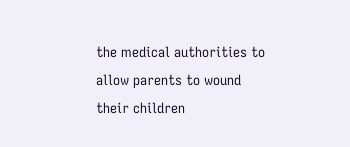the medical authorities to allow parents to wound their children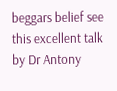beggars belief see this excellent talk by Dr Antony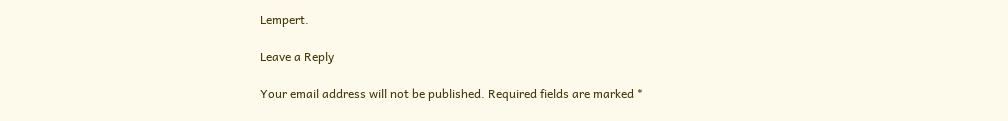Lempert.

Leave a Reply

Your email address will not be published. Required fields are marked *